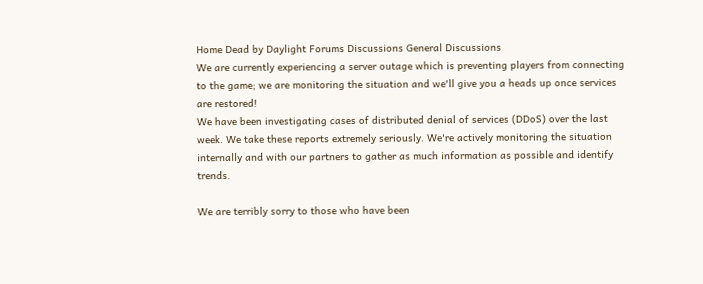Home Dead by Daylight Forums Discussions General Discussions
We are currently experiencing a server outage which is preventing players from connecting to the game; we are monitoring the situation and we'll give you a heads up once services are restored!
We have been investigating cases of distributed denial of services (DDoS) over the last week. We take these reports extremely seriously. We're actively monitoring the situation internally and with our partners to gather as much information as possible and identify trends.

We are terribly sorry to those who have been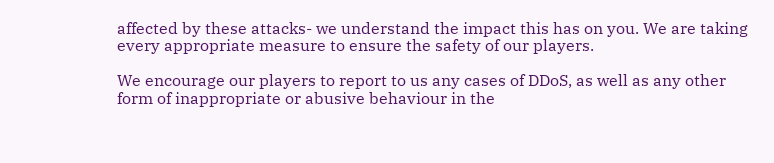affected by these attacks- we understand the impact this has on you. We are taking every appropriate measure to ensure the safety of our players.

We encourage our players to report to us any cases of DDoS, as well as any other form of inappropriate or abusive behaviour in the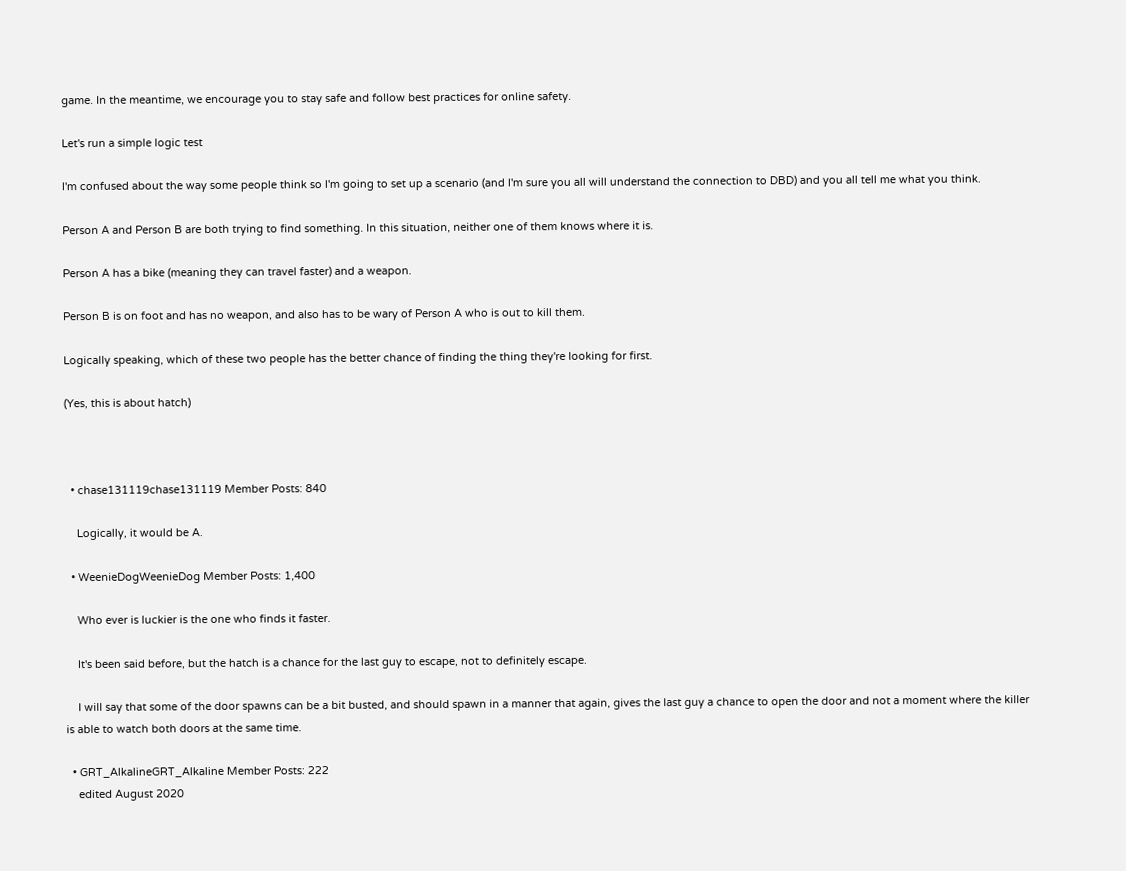game. In the meantime, we encourage you to stay safe and follow best practices for online safety.

Let's run a simple logic test

I'm confused about the way some people think so I'm going to set up a scenario (and I'm sure you all will understand the connection to DBD) and you all tell me what you think.

Person A and Person B are both trying to find something. In this situation, neither one of them knows where it is.

Person A has a bike (meaning they can travel faster) and a weapon.

Person B is on foot and has no weapon, and also has to be wary of Person A who is out to kill them.

Logically speaking, which of these two people has the better chance of finding the thing they're looking for first.

(Yes, this is about hatch)



  • chase131119chase131119 Member Posts: 840

    Logically, it would be A.

  • WeenieDogWeenieDog Member Posts: 1,400

    Who ever is luckier is the one who finds it faster.

    It's been said before, but the hatch is a chance for the last guy to escape, not to definitely escape.

    I will say that some of the door spawns can be a bit busted, and should spawn in a manner that again, gives the last guy a chance to open the door and not a moment where the killer is able to watch both doors at the same time.

  • GRT_AlkalineGRT_Alkaline Member Posts: 222
    edited August 2020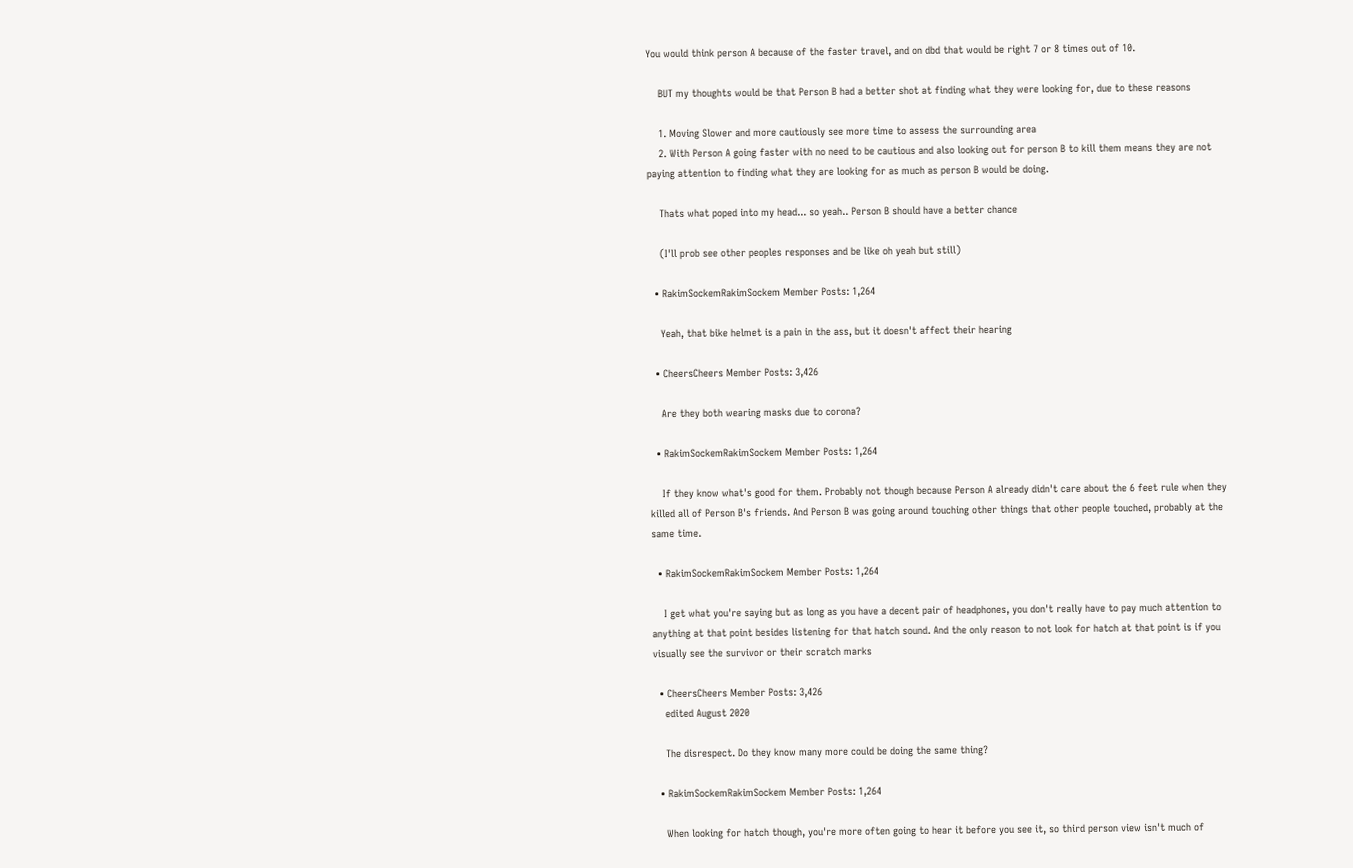You would think person A because of the faster travel, and on dbd that would be right 7 or 8 times out of 10.

    BUT my thoughts would be that Person B had a better shot at finding what they were looking for, due to these reasons

    1. Moving Slower and more cautiously see more time to assess the surrounding area
    2. With Person A going faster with no need to be cautious and also looking out for person B to kill them means they are not paying attention to finding what they are looking for as much as person B would be doing.

    Thats what poped into my head... so yeah.. Person B should have a better chance

    (I'll prob see other peoples responses and be like oh yeah but still)

  • RakimSockemRakimSockem Member Posts: 1,264

    Yeah, that bike helmet is a pain in the ass, but it doesn't affect their hearing

  • CheersCheers Member Posts: 3,426

    Are they both wearing masks due to corona?

  • RakimSockemRakimSockem Member Posts: 1,264

    If they know what's good for them. Probably not though because Person A already didn't care about the 6 feet rule when they killed all of Person B's friends. And Person B was going around touching other things that other people touched, probably at the same time.

  • RakimSockemRakimSockem Member Posts: 1,264

    I get what you're saying but as long as you have a decent pair of headphones, you don't really have to pay much attention to anything at that point besides listening for that hatch sound. And the only reason to not look for hatch at that point is if you visually see the survivor or their scratch marks

  • CheersCheers Member Posts: 3,426
    edited August 2020

    The disrespect. Do they know many more could be doing the same thing?

  • RakimSockemRakimSockem Member Posts: 1,264

    When looking for hatch though, you're more often going to hear it before you see it, so third person view isn't much of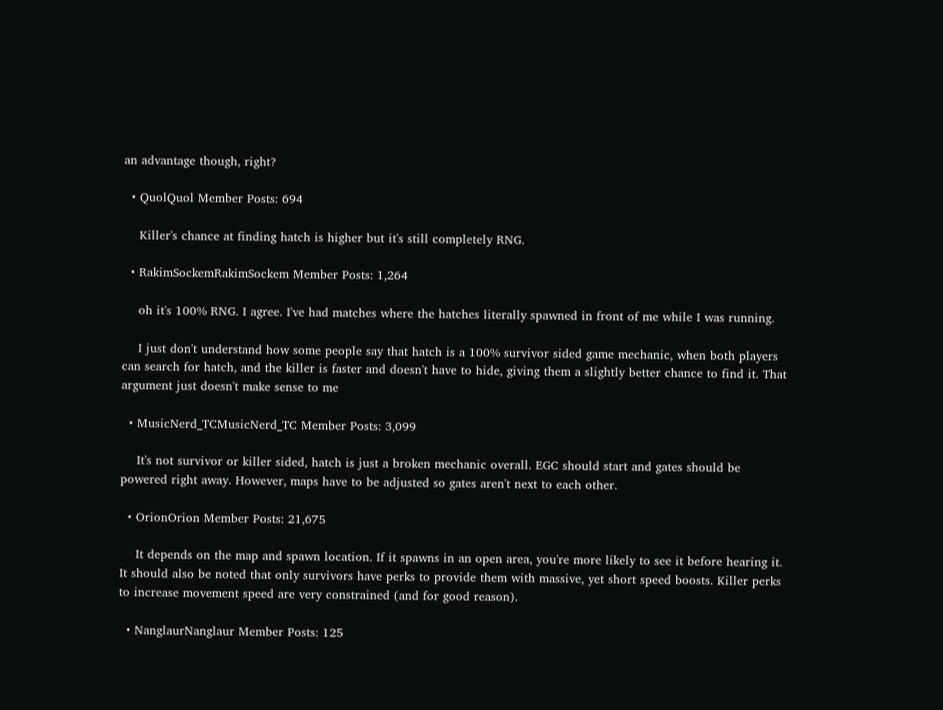an advantage though, right?

  • QuolQuol Member Posts: 694

    Killer's chance at finding hatch is higher but it's still completely RNG.

  • RakimSockemRakimSockem Member Posts: 1,264

    oh it's 100% RNG. I agree. I've had matches where the hatches literally spawned in front of me while I was running.

    I just don't understand how some people say that hatch is a 100% survivor sided game mechanic, when both players can search for hatch, and the killer is faster and doesn't have to hide, giving them a slightly better chance to find it. That argument just doesn't make sense to me

  • MusicNerd_TCMusicNerd_TC Member Posts: 3,099

    It's not survivor or killer sided, hatch is just a broken mechanic overall. EGC should start and gates should be powered right away. However, maps have to be adjusted so gates aren't next to each other.

  • OrionOrion Member Posts: 21,675

    It depends on the map and spawn location. If it spawns in an open area, you're more likely to see it before hearing it. It should also be noted that only survivors have perks to provide them with massive, yet short speed boosts. Killer perks to increase movement speed are very constrained (and for good reason).

  • NanglaurNanglaur Member Posts: 125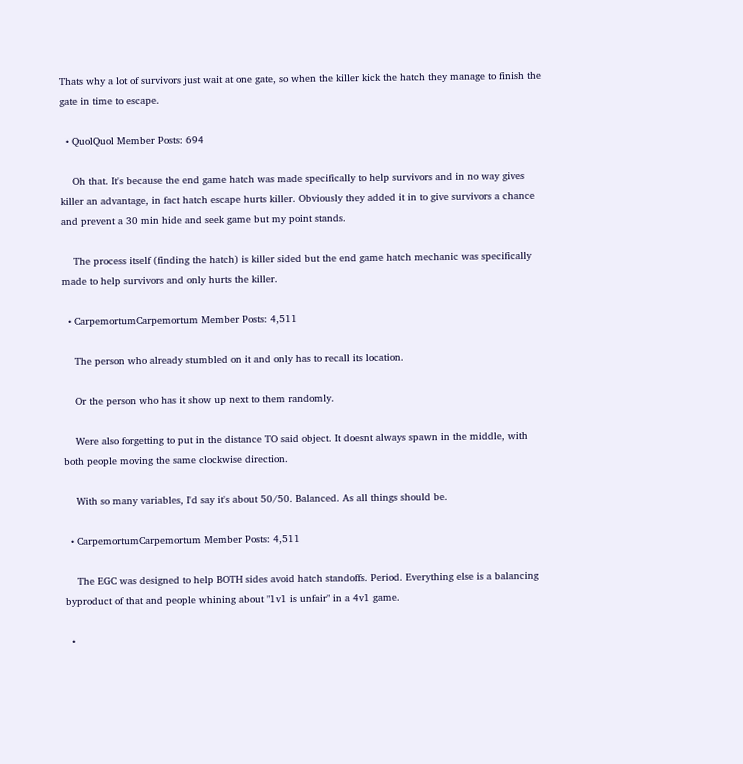Thats why a lot of survivors just wait at one gate, so when the killer kick the hatch they manage to finish the gate in time to escape.

  • QuolQuol Member Posts: 694

    Oh that. It's because the end game hatch was made specifically to help survivors and in no way gives killer an advantage, in fact hatch escape hurts killer. Obviously they added it in to give survivors a chance and prevent a 30 min hide and seek game but my point stands.

    The process itself (finding the hatch) is killer sided but the end game hatch mechanic was specifically made to help survivors and only hurts the killer.

  • CarpemortumCarpemortum Member Posts: 4,511

    The person who already stumbled on it and only has to recall its location.

    Or the person who has it show up next to them randomly.

    Were also forgetting to put in the distance TO said object. It doesnt always spawn in the middle, with both people moving the same clockwise direction.

    With so many variables, I'd say it's about 50/50. Balanced. As all things should be.

  • CarpemortumCarpemortum Member Posts: 4,511

    The EGC was designed to help BOTH sides avoid hatch standoffs. Period. Everything else is a balancing byproduct of that and people whining about "1v1 is unfair" in a 4v1 game.

  •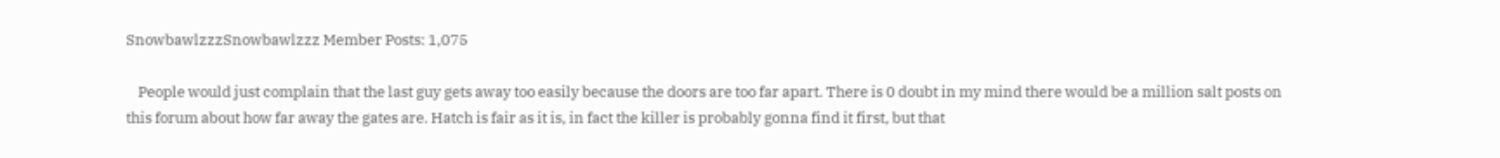SnowbawlzzzSnowbawlzzz Member Posts: 1,075

    People would just complain that the last guy gets away too easily because the doors are too far apart. There is 0 doubt in my mind there would be a million salt posts on this forum about how far away the gates are. Hatch is fair as it is, in fact the killer is probably gonna find it first, but that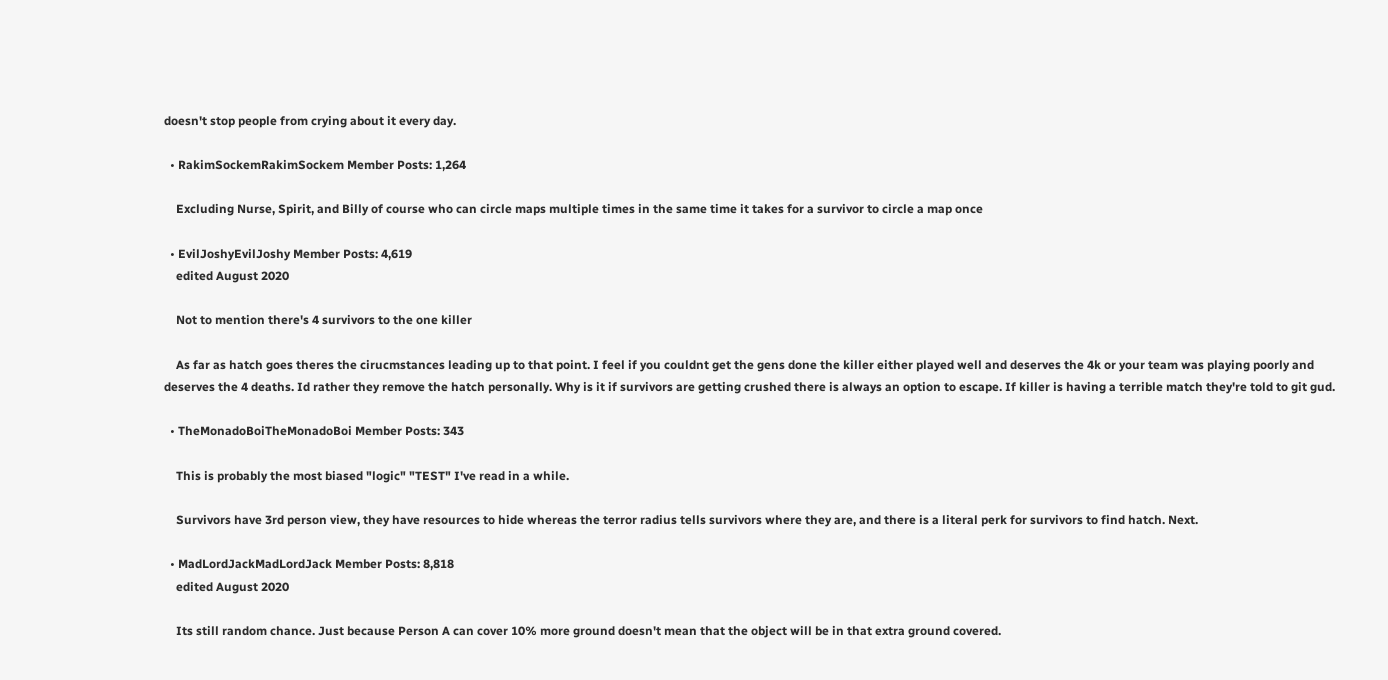doesn't stop people from crying about it every day.

  • RakimSockemRakimSockem Member Posts: 1,264

    Excluding Nurse, Spirit, and Billy of course who can circle maps multiple times in the same time it takes for a survivor to circle a map once

  • EvilJoshyEvilJoshy Member Posts: 4,619
    edited August 2020

    Not to mention there's 4 survivors to the one killer

    As far as hatch goes theres the cirucmstances leading up to that point. I feel if you couldnt get the gens done the killer either played well and deserves the 4k or your team was playing poorly and deserves the 4 deaths. Id rather they remove the hatch personally. Why is it if survivors are getting crushed there is always an option to escape. If killer is having a terrible match they're told to git gud.

  • TheMonadoBoiTheMonadoBoi Member Posts: 343

    This is probably the most biased "logic" "TEST" I've read in a while.

    Survivors have 3rd person view, they have resources to hide whereas the terror radius tells survivors where they are, and there is a literal perk for survivors to find hatch. Next.

  • MadLordJackMadLordJack Member Posts: 8,818
    edited August 2020

    Its still random chance. Just because Person A can cover 10% more ground doesn't mean that the object will be in that extra ground covered.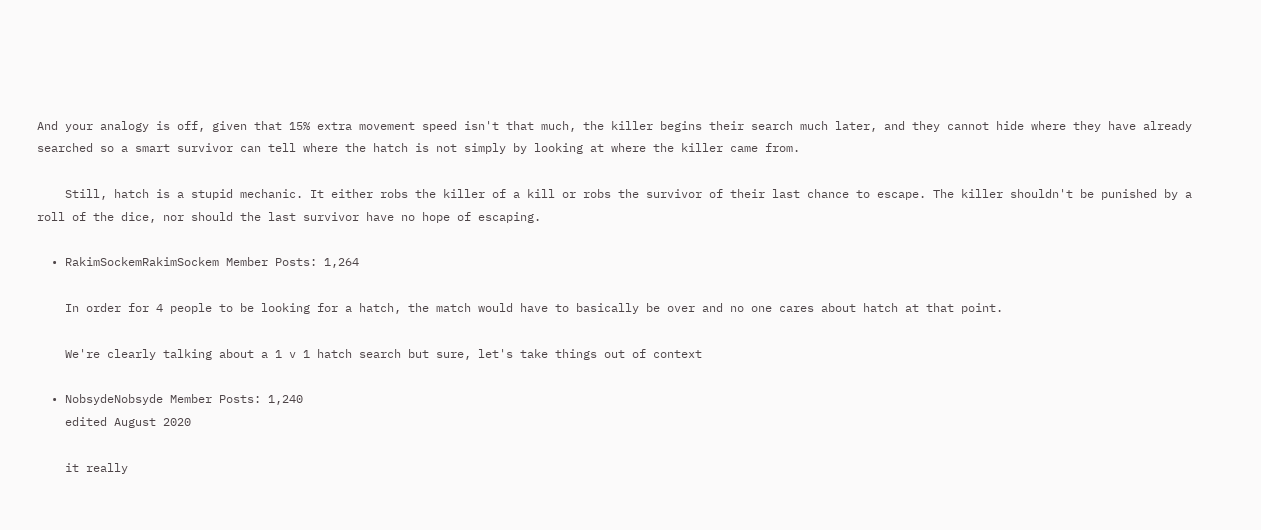And your analogy is off, given that 15% extra movement speed isn't that much, the killer begins their search much later, and they cannot hide where they have already searched so a smart survivor can tell where the hatch is not simply by looking at where the killer came from.

    Still, hatch is a stupid mechanic. It either robs the killer of a kill or robs the survivor of their last chance to escape. The killer shouldn't be punished by a roll of the dice, nor should the last survivor have no hope of escaping.

  • RakimSockemRakimSockem Member Posts: 1,264

    In order for 4 people to be looking for a hatch, the match would have to basically be over and no one cares about hatch at that point.

    We're clearly talking about a 1 v 1 hatch search but sure, let's take things out of context

  • NobsydeNobsyde Member Posts: 1,240
    edited August 2020

    it really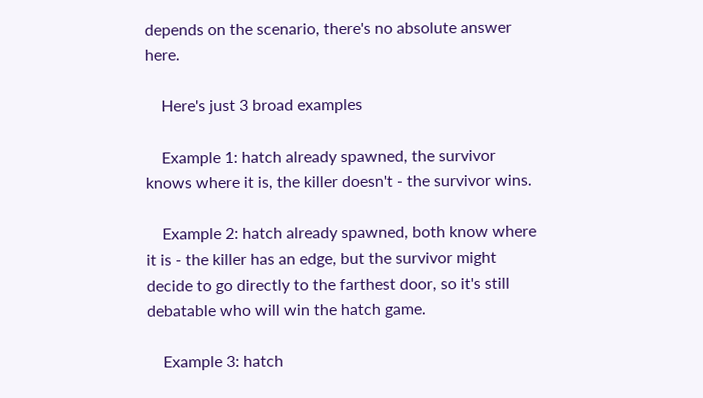depends on the scenario, there's no absolute answer here.

    Here's just 3 broad examples

    Example 1: hatch already spawned, the survivor knows where it is, the killer doesn't - the survivor wins.

    Example 2: hatch already spawned, both know where it is - the killer has an edge, but the survivor might decide to go directly to the farthest door, so it's still debatable who will win the hatch game.

    Example 3: hatch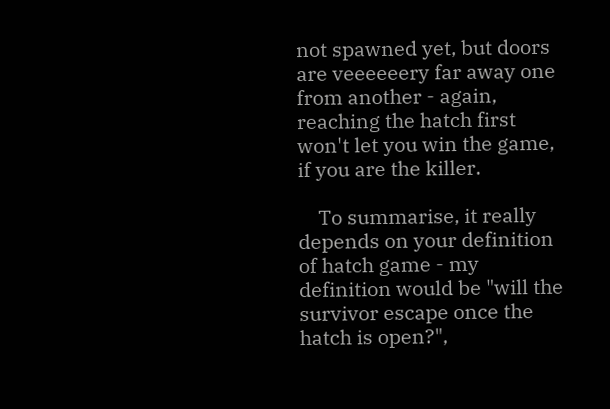not spawned yet, but doors are veeeeeery far away one from another - again, reaching the hatch first won't let you win the game, if you are the killer.

    To summarise, it really depends on your definition of hatch game - my definition would be "will the survivor escape once the hatch is open?",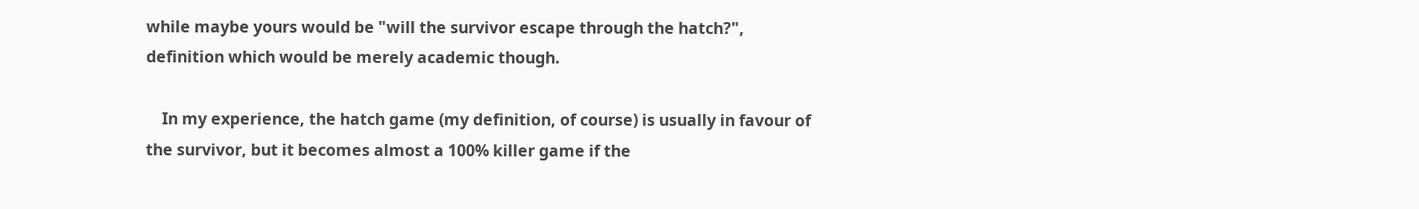while maybe yours would be "will the survivor escape through the hatch?", definition which would be merely academic though.

    In my experience, the hatch game (my definition, of course) is usually in favour of the survivor, but it becomes almost a 100% killer game if the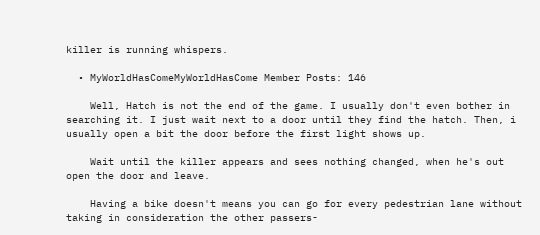killer is running whispers.

  • MyWorldHasComeMyWorldHasCome Member Posts: 146

    Well, Hatch is not the end of the game. I usually don't even bother in searching it. I just wait next to a door until they find the hatch. Then, i usually open a bit the door before the first light shows up.

    Wait until the killer appears and sees nothing changed, when he's out open the door and leave.

    Having a bike doesn't means you can go for every pedestrian lane without taking in consideration the other passers-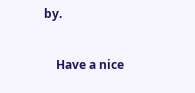by.

    Have a nice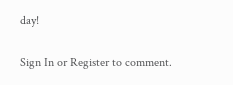day!

Sign In or Register to comment.